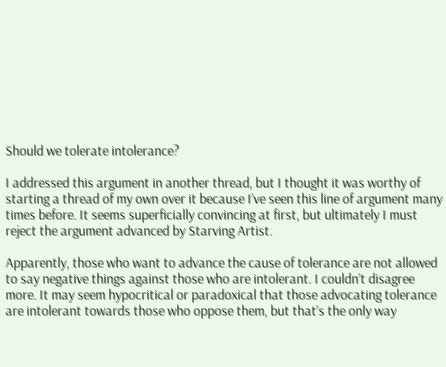Should we tolerate intolerance?

I addressed this argument in another thread, but I thought it was worthy of starting a thread of my own over it because I’ve seen this line of argument many times before. It seems superficially convincing at first, but ultimately I must reject the argument advanced by Starving Artist.

Apparently, those who want to advance the cause of tolerance are not allowed to say negative things against those who are intolerant. I couldn’t disagree more. It may seem hypocritical or paradoxical that those advocating tolerance are intolerant towards those who oppose them, but that’s the only way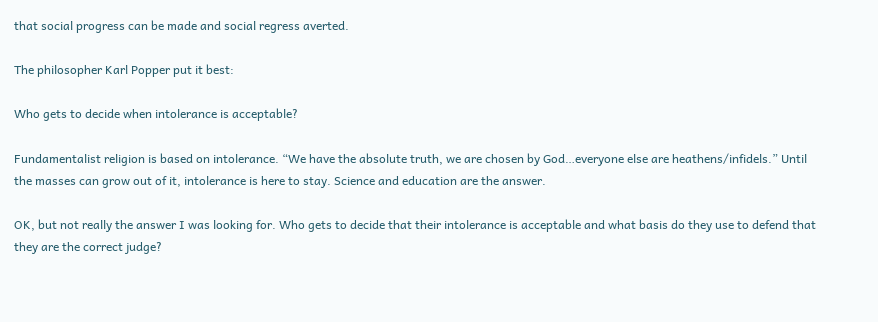that social progress can be made and social regress averted.

The philosopher Karl Popper put it best:

Who gets to decide when intolerance is acceptable?

Fundamentalist religion is based on intolerance. “We have the absolute truth, we are chosen by God…everyone else are heathens/infidels.” Until the masses can grow out of it, intolerance is here to stay. Science and education are the answer.

OK, but not really the answer I was looking for. Who gets to decide that their intolerance is acceptable and what basis do they use to defend that they are the correct judge?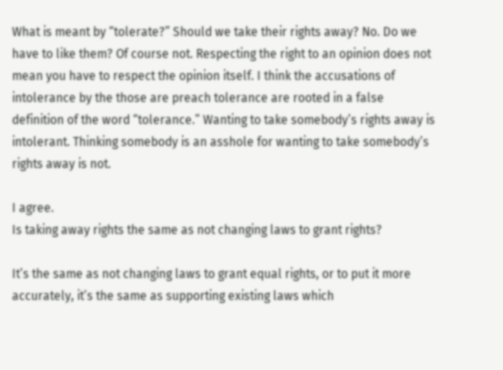What is meant by “tolerate?” Should we take their rights away? No. Do we have to like them? Of course not. Respecting the right to an opinion does not mean you have to respect the opinion itself. I think the accusations of intolerance by the those are preach tolerance are rooted in a false definition of the word “tolerance.” Wanting to take somebody’s rights away is intolerant. Thinking somebody is an asshole for wanting to take somebody’s rights away is not.

I agree.
Is taking away rights the same as not changing laws to grant rights?

It’s the same as not changing laws to grant equal rights, or to put it more accurately, it’s the same as supporting existing laws which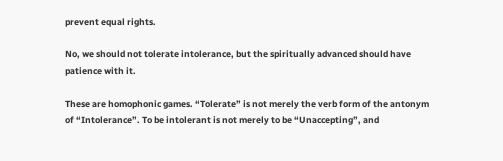prevent equal rights.

No, we should not tolerate intolerance, but the spiritually advanced should have patience with it.

These are homophonic games. “Tolerate” is not merely the verb form of the antonym of “Intolerance”. To be intolerant is not merely to be “Unaccepting”, and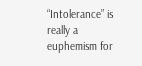“Intolerance” is really a euphemism for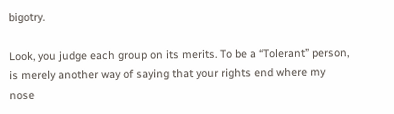bigotry.

Look, you judge each group on its merits. To be a “Tolerant” person, is merely another way of saying that your rights end where my nose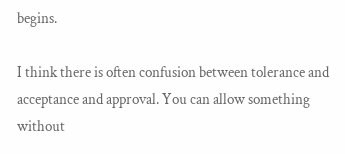begins.

I think there is often confusion between tolerance and acceptance and approval. You can allow something without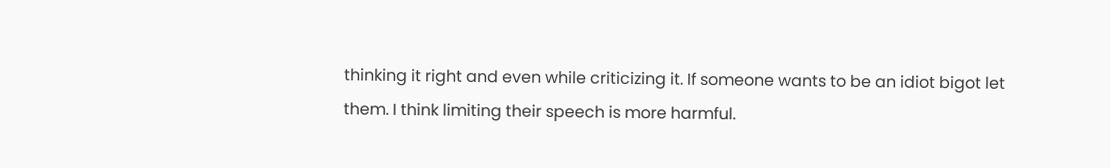thinking it right and even while criticizing it. If someone wants to be an idiot bigot let them. I think limiting their speech is more harmful.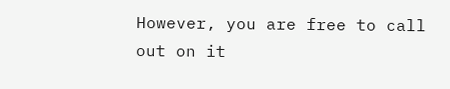However, you are free to call out on it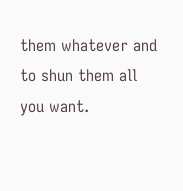them whatever and to shun them all you want.